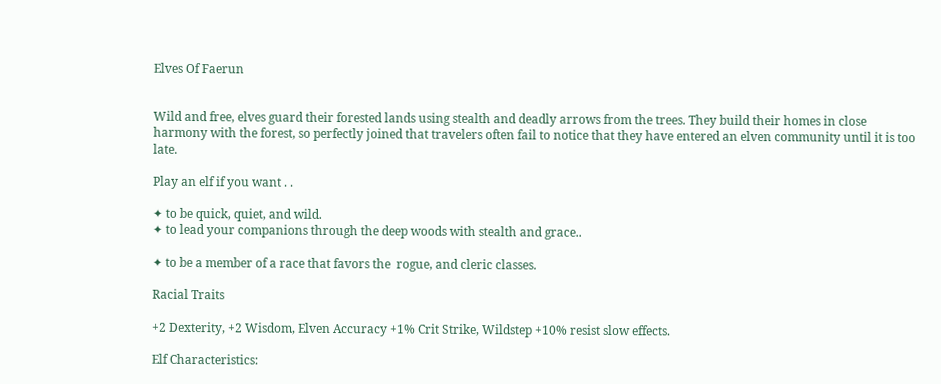Elves Of Faerun


Wild and free, elves guard their forested lands using stealth and deadly arrows from the trees. They build their homes in close harmony with the forest, so perfectly joined that travelers often fail to notice that they have entered an elven community until it is too late.

Play an elf if you want . .

✦ to be quick, quiet, and wild.
✦ to lead your companions through the deep woods with stealth and grace..

✦ to be a member of a race that favors the  rogue, and cleric classes.

Racial Traits

+2 Dexterity, +2 Wisdom, Elven Accuracy +1% Crit Strike, Wildstep +10% resist slow effects.

Elf Characteristics: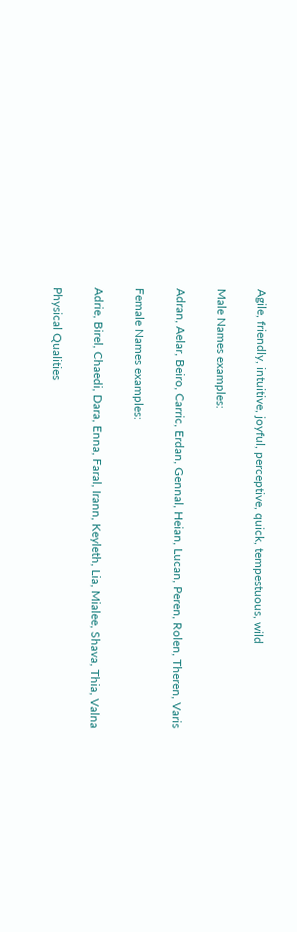Agile, friendly, intuitive, joyful, perceptive, quick, tempestuous, wild

Male Names examples:

Adran, Aelar, Beiro, Carric, Erdan, Gennal, Heian, Lucan, Peren, Rolen, Theren, Varis

Female Names examples:

Adrie, Birel, Chaedi, Dara, Enna, Faral, Irann, Keyleth, Lia, Mialee, Shava, Thia, Valna

Physical Qualities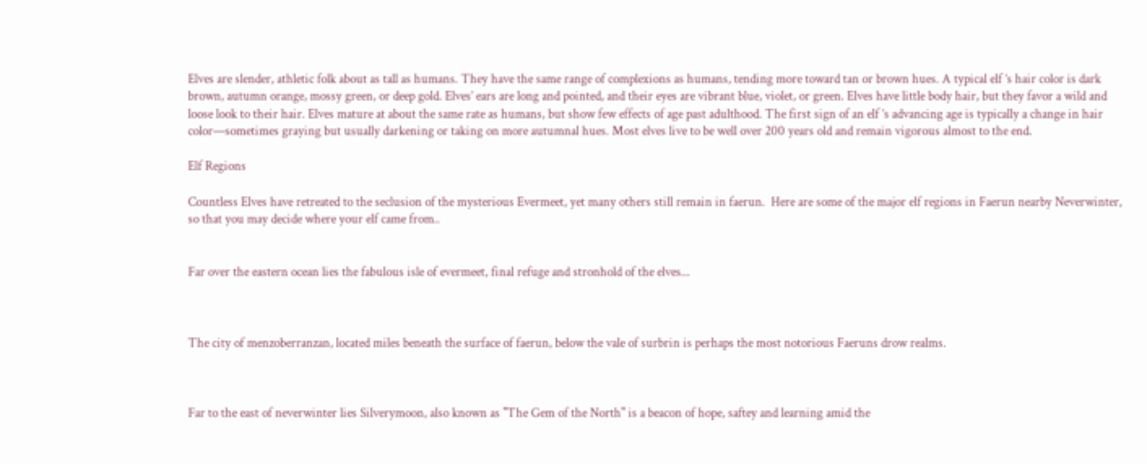Elves are slender, athletic folk about as tall as humans. They have the same range of complexions as humans, tending more toward tan or brown hues. A typical elf ’s hair color is dark brown, autumn orange, mossy green, or deep gold. Elves’ ears are long and pointed, and their eyes are vibrant blue, violet, or green. Elves have little body hair, but they favor a wild and loose look to their hair. Elves mature at about the same rate as humans, but show few effects of age past adulthood. The first sign of an elf ’s advancing age is typically a change in hair color—sometimes graying but usually darkening or taking on more autumnal hues. Most elves live to be well over 200 years old and remain vigorous almost to the end.

Elf Regions

Countless Elves have retreated to the seclusion of the mysterious Evermeet, yet many others still remain in faerun.  Here are some of the major elf regions in Faerun nearby Neverwinter, so that you may decide where your elf came from..


Far over the eastern ocean lies the fabulous isle of evermeet, final refuge and stronhold of the elves...



The city of menzoberranzan, located miles beneath the surface of faerun, below the vale of surbrin is perhaps the most notorious Faeruns drow realms.



Far to the east of neverwinter lies Silverymoon, also known as "The Gem of the North" is a beacon of hope, saftey and learning amid the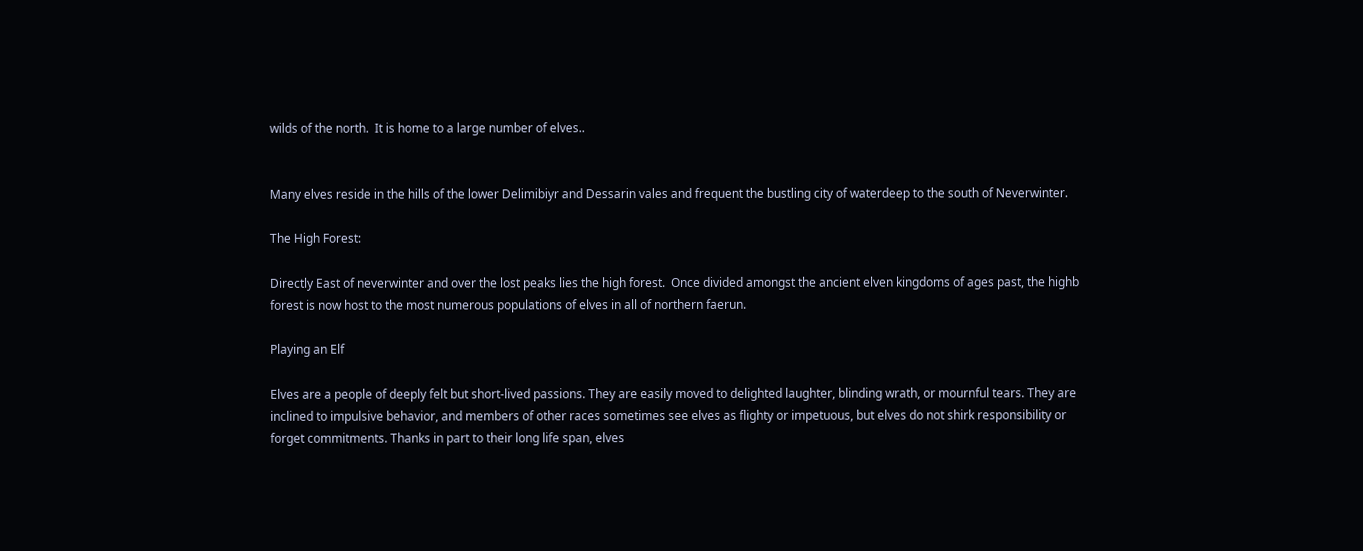wilds of the north.  It is home to a large number of elves..


Many elves reside in the hills of the lower Delimibiyr and Dessarin vales and frequent the bustling city of waterdeep to the south of Neverwinter.

The High Forest:

Directly East of neverwinter and over the lost peaks lies the high forest.  Once divided amongst the ancient elven kingdoms of ages past, the highb forest is now host to the most numerous populations of elves in all of northern faerun.

Playing an Elf

Elves are a people of deeply felt but short-lived passions. They are easily moved to delighted laughter, blinding wrath, or mournful tears. They are inclined to impulsive behavior, and members of other races sometimes see elves as flighty or impetuous, but elves do not shirk responsibility or forget commitments. Thanks in part to their long life span, elves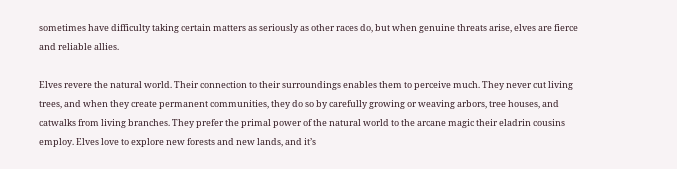sometimes have difficulty taking certain matters as seriously as other races do, but when genuine threats arise, elves are fierce and reliable allies.

Elves revere the natural world. Their connection to their surroundings enables them to perceive much. They never cut living trees, and when they create permanent communities, they do so by carefully growing or weaving arbors, tree houses, and catwalks from living branches. They prefer the primal power of the natural world to the arcane magic their eladrin cousins employ. Elves love to explore new forests and new lands, and it’s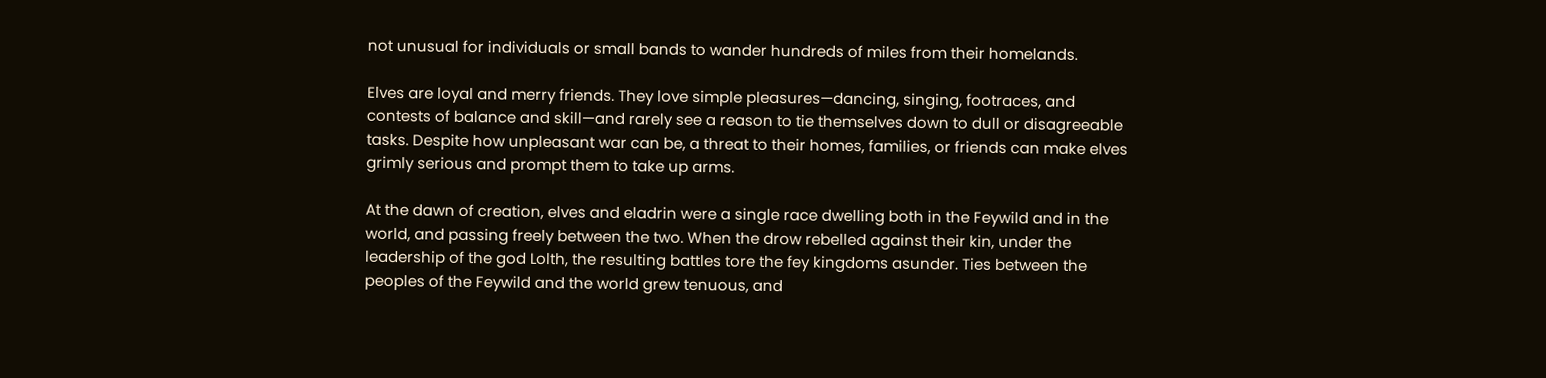not unusual for individuals or small bands to wander hundreds of miles from their homelands.

Elves are loyal and merry friends. They love simple pleasures—dancing, singing, footraces, and contests of balance and skill—and rarely see a reason to tie themselves down to dull or disagreeable tasks. Despite how unpleasant war can be, a threat to their homes, families, or friends can make elves grimly serious and prompt them to take up arms.

At the dawn of creation, elves and eladrin were a single race dwelling both in the Feywild and in the world, and passing freely between the two. When the drow rebelled against their kin, under the leadership of the god Lolth, the resulting battles tore the fey kingdoms asunder. Ties between the peoples of the Feywild and the world grew tenuous, and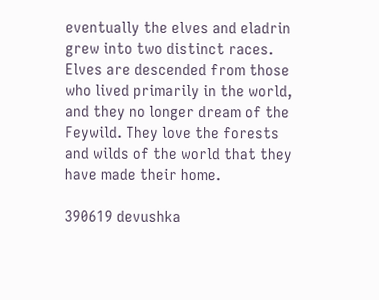eventually the elves and eladrin grew into two distinct races. Elves are descended from those who lived primarily in the world, and they no longer dream of the Feywild. They love the forests and wilds of the world that they have made their home.

390619 devushka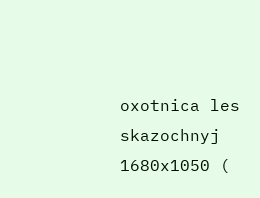oxotnica les skazochnyj 1680x1050 (